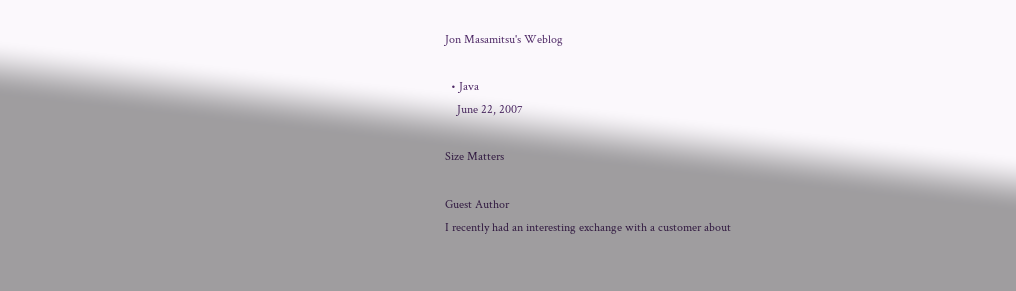Jon Masamitsu's Weblog

  • Java
    June 22, 2007

Size Matters

Guest Author
I recently had an interesting exchange with a customer about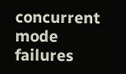concurrent mode
failures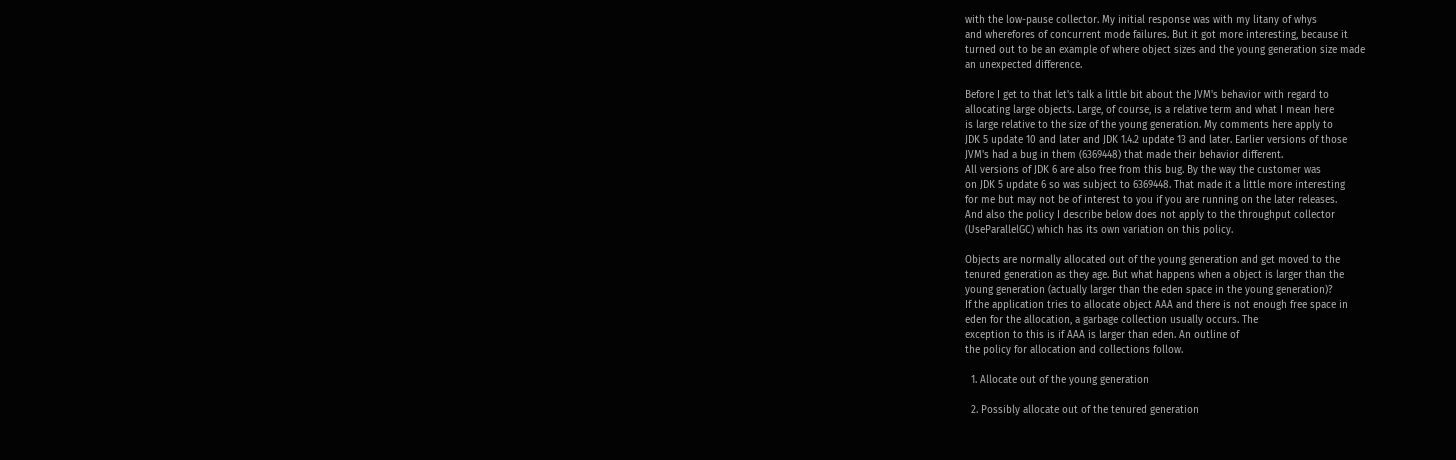with the low-pause collector. My initial response was with my litany of whys
and wherefores of concurrent mode failures. But it got more interesting, because it
turned out to be an example of where object sizes and the young generation size made
an unexpected difference.

Before I get to that let's talk a little bit about the JVM's behavior with regard to
allocating large objects. Large, of course, is a relative term and what I mean here
is large relative to the size of the young generation. My comments here apply to
JDK 5 update 10 and later and JDK 1.4.2 update 13 and later. Earlier versions of those
JVM's had a bug in them (6369448) that made their behavior different.
All versions of JDK 6 are also free from this bug. By the way the customer was
on JDK 5 update 6 so was subject to 6369448. That made it a little more interesting
for me but may not be of interest to you if you are running on the later releases.
And also the policy I describe below does not apply to the throughput collector
(UseParallelGC) which has its own variation on this policy.

Objects are normally allocated out of the young generation and get moved to the
tenured generation as they age. But what happens when a object is larger than the
young generation (actually larger than the eden space in the young generation)?
If the application tries to allocate object AAA and there is not enough free space in
eden for the allocation, a garbage collection usually occurs. The
exception to this is if AAA is larger than eden. An outline of
the policy for allocation and collections follow.

  1. Allocate out of the young generation

  2. Possibly allocate out of the tenured generation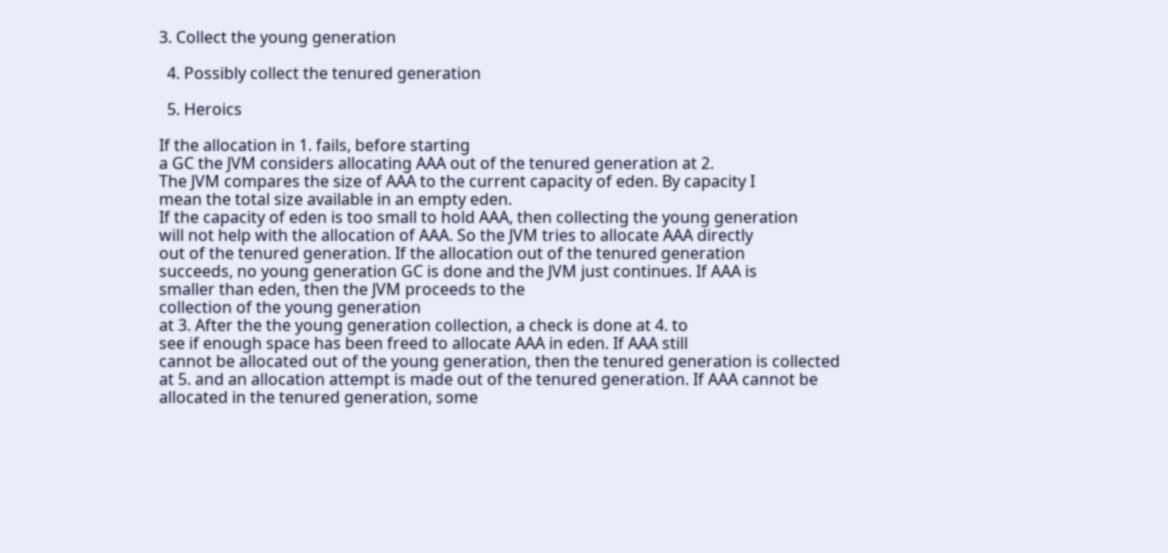3. Collect the young generation

  4. Possibly collect the tenured generation

  5. Heroics

If the allocation in 1. fails, before starting
a GC the JVM considers allocating AAA out of the tenured generation at 2.
The JVM compares the size of AAA to the current capacity of eden. By capacity I
mean the total size available in an empty eden.
If the capacity of eden is too small to hold AAA, then collecting the young generation
will not help with the allocation of AAA. So the JVM tries to allocate AAA directly
out of the tenured generation. If the allocation out of the tenured generation
succeeds, no young generation GC is done and the JVM just continues. If AAA is
smaller than eden, then the JVM proceeds to the
collection of the young generation
at 3. After the the young generation collection, a check is done at 4. to
see if enough space has been freed to allocate AAA in eden. If AAA still
cannot be allocated out of the young generation, then the tenured generation is collected
at 5. and an allocation attempt is made out of the tenured generation. If AAA cannot be
allocated in the tenured generation, some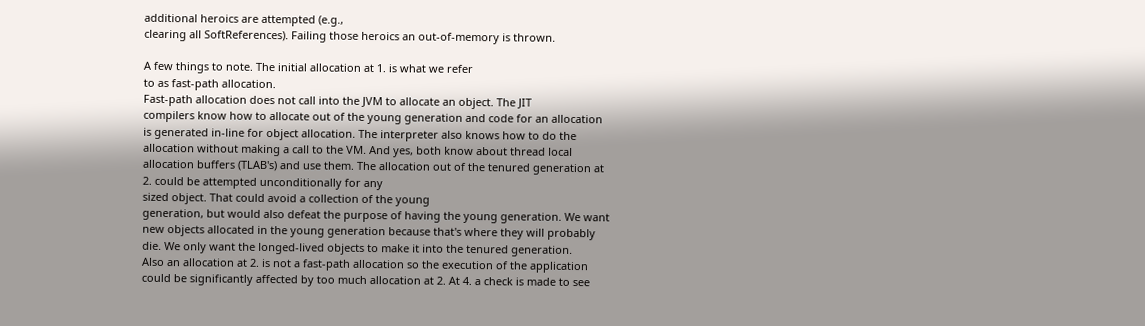additional heroics are attempted (e.g.,
clearing all SoftReferences). Failing those heroics an out-of-memory is thrown.

A few things to note. The initial allocation at 1. is what we refer
to as fast-path allocation.
Fast-path allocation does not call into the JVM to allocate an object. The JIT
compilers know how to allocate out of the young generation and code for an allocation
is generated in-line for object allocation. The interpreter also knows how to do the
allocation without making a call to the VM. And yes, both know about thread local
allocation buffers (TLAB's) and use them. The allocation out of the tenured generation at
2. could be attempted unconditionally for any
sized object. That could avoid a collection of the young
generation, but would also defeat the purpose of having the young generation. We want
new objects allocated in the young generation because that's where they will probably
die. We only want the longed-lived objects to make it into the tenured generation.
Also an allocation at 2. is not a fast-path allocation so the execution of the application
could be significantly affected by too much allocation at 2. At 4. a check is made to see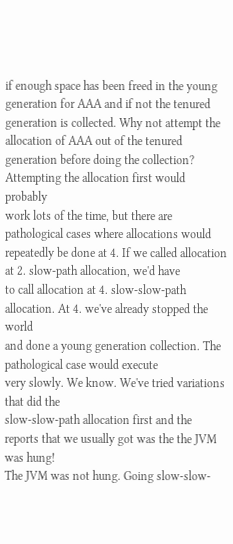if enough space has been freed in the young generation for AAA and if not the tenured
generation is collected. Why not attempt the allocation of AAA out of the tenured
generation before doing the collection? Attempting the allocation first would probably
work lots of the time, but there are pathological cases where allocations would
repeatedly be done at 4. If we called allocation at 2. slow-path allocation, we'd have
to call allocation at 4. slow-slow-path allocation. At 4. we've already stopped the world
and done a young generation collection. The pathological case would execute
very slowly. We know. We've tried variations that did the
slow-slow-path allocation first and the reports that we usually got was the the JVM was hung!
The JVM was not hung. Going slow-slow-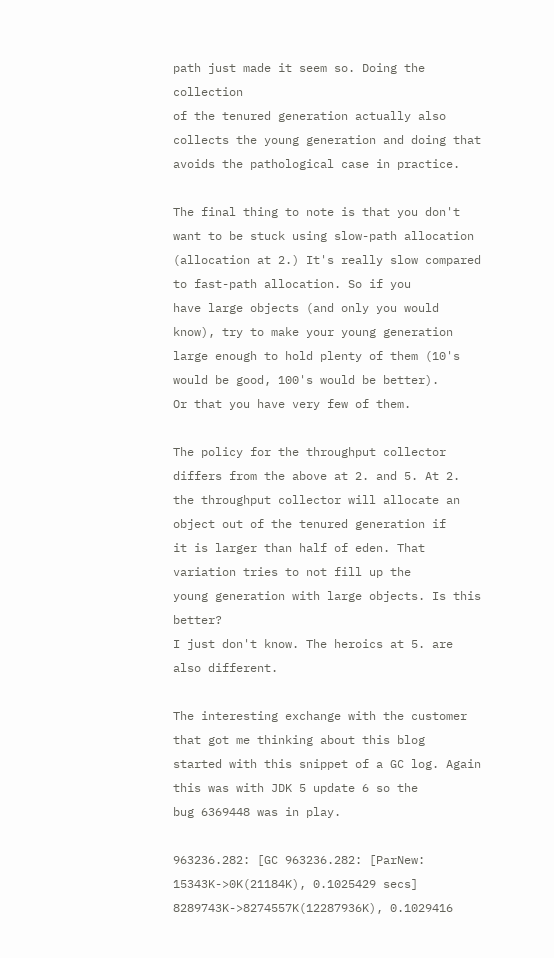path just made it seem so. Doing the collection
of the tenured generation actually also collects the young generation and doing that
avoids the pathological case in practice.

The final thing to note is that you don't want to be stuck using slow-path allocation
(allocation at 2.) It's really slow compared to fast-path allocation. So if you
have large objects (and only you would know), try to make your young generation
large enough to hold plenty of them (10's would be good, 100's would be better).
Or that you have very few of them.

The policy for the throughput collector differs from the above at 2. and 5. At 2.
the throughput collector will allocate an object out of the tenured generation if
it is larger than half of eden. That variation tries to not fill up the
young generation with large objects. Is this better?
I just don't know. The heroics at 5. are also different.

The interesting exchange with the customer that got me thinking about this blog
started with this snippet of a GC log. Again this was with JDK 5 update 6 so the
bug 6369448 was in play.

963236.282: [GC 963236.282: [ParNew: 15343K->0K(21184K), 0.1025429 secs] 8289743K->8274557K(12287936K), 0.1029416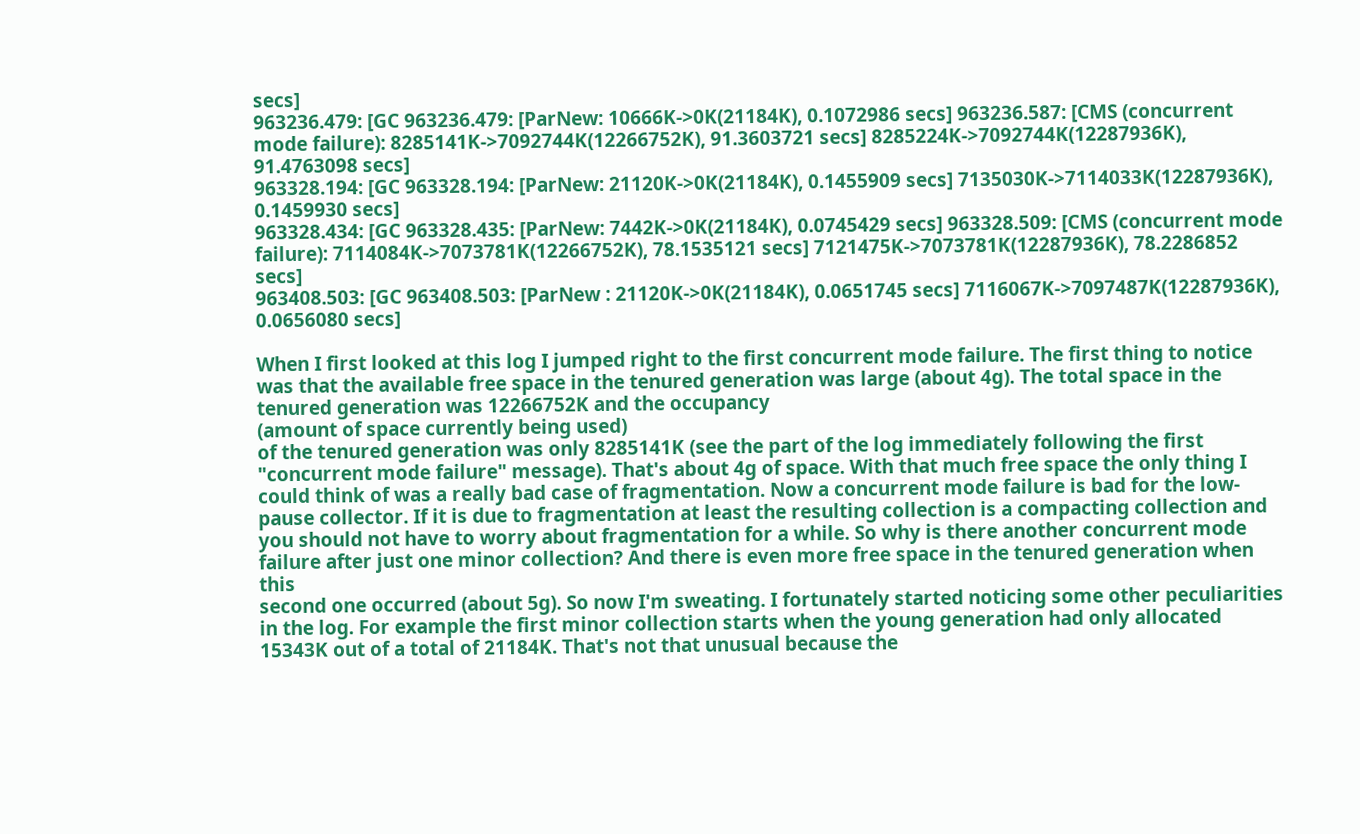secs]
963236.479: [GC 963236.479: [ParNew: 10666K->0K(21184K), 0.1072986 secs] 963236.587: [CMS (concurrent mode failure): 8285141K->7092744K(12266752K), 91.3603721 secs] 8285224K->7092744K(12287936K), 91.4763098 secs]
963328.194: [GC 963328.194: [ParNew: 21120K->0K(21184K), 0.1455909 secs] 7135030K->7114033K(12287936K), 0.1459930 secs]
963328.434: [GC 963328.435: [ParNew: 7442K->0K(21184K), 0.0745429 secs] 963328.509: [CMS (concurrent mode failure): 7114084K->7073781K(12266752K), 78.1535121 secs] 7121475K->7073781K(12287936K), 78.2286852 secs]
963408.503: [GC 963408.503: [ParNew : 21120K->0K(21184K), 0.0651745 secs] 7116067K->7097487K(12287936K), 0.0656080 secs]

When I first looked at this log I jumped right to the first concurrent mode failure. The first thing to notice was that the available free space in the tenured generation was large (about 4g). The total space in the tenured generation was 12266752K and the occupancy
(amount of space currently being used)
of the tenured generation was only 8285141K (see the part of the log immediately following the first "concurrent mode failure" message). That's about 4g of space. With that much free space the only thing I could think of was a really bad case of fragmentation. Now a concurrent mode failure is bad for the low-pause collector. If it is due to fragmentation at least the resulting collection is a compacting collection and you should not have to worry about fragmentation for a while. So why is there another concurrent mode failure after just one minor collection? And there is even more free space in the tenured generation when this
second one occurred (about 5g). So now I'm sweating. I fortunately started noticing some other peculiarities in the log. For example the first minor collection starts when the young generation had only allocated 15343K out of a total of 21184K. That's not that unusual because the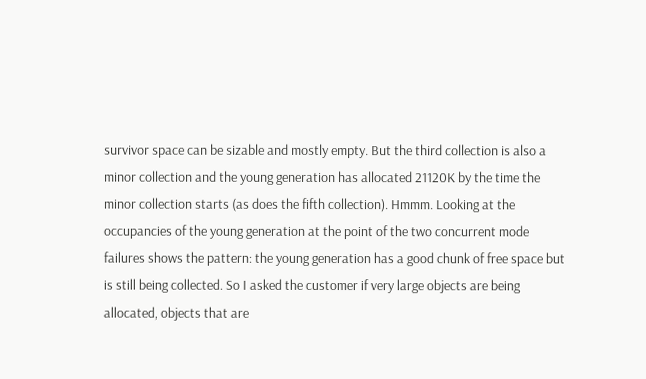survivor space can be sizable and mostly empty. But the third collection is also a minor collection and the young generation has allocated 21120K by the time the minor collection starts (as does the fifth collection). Hmmm. Looking at the occupancies of the young generation at the point of the two concurrent mode failures shows the pattern: the young generation has a good chunk of free space but is still being collected. So I asked the customer if very large objects are being allocated, objects that are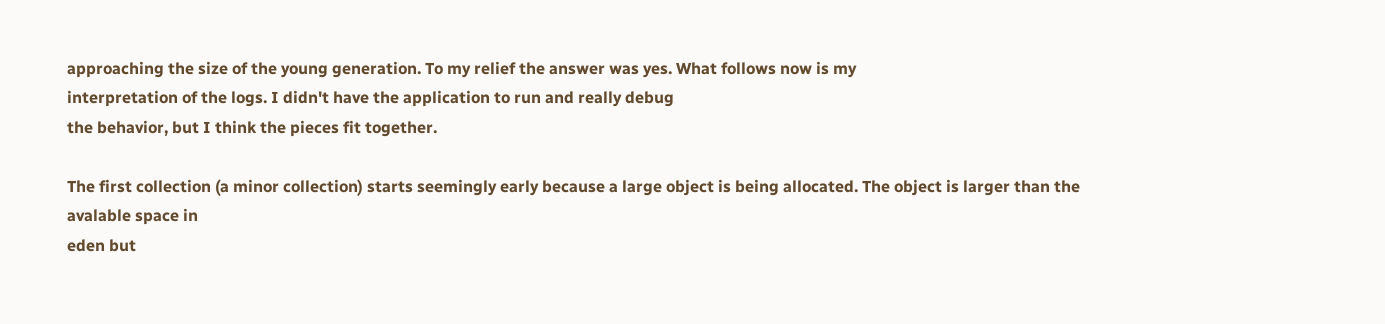approaching the size of the young generation. To my relief the answer was yes. What follows now is my
interpretation of the logs. I didn't have the application to run and really debug
the behavior, but I think the pieces fit together.

The first collection (a minor collection) starts seemingly early because a large object is being allocated. The object is larger than the avalable space in
eden but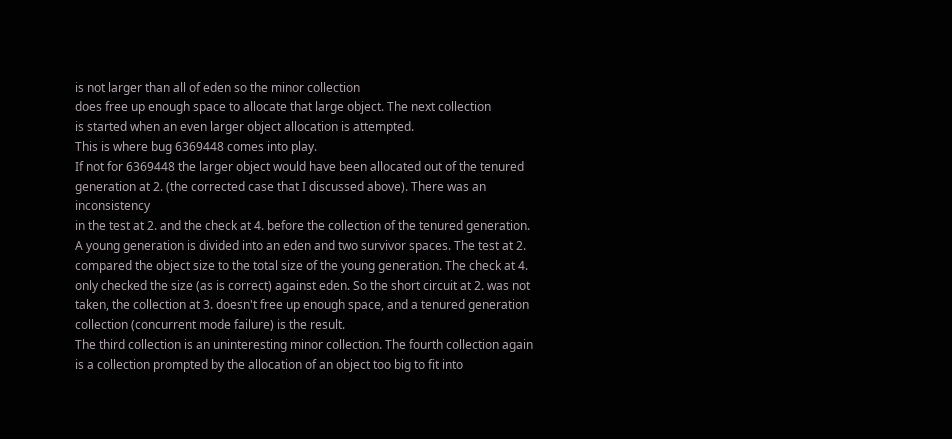is not larger than all of eden so the minor collection
does free up enough space to allocate that large object. The next collection
is started when an even larger object allocation is attempted.
This is where bug 6369448 comes into play.
If not for 6369448 the larger object would have been allocated out of the tenured
generation at 2. (the corrected case that I discussed above). There was an inconsistency
in the test at 2. and the check at 4. before the collection of the tenured generation.
A young generation is divided into an eden and two survivor spaces. The test at 2.
compared the object size to the total size of the young generation. The check at 4.
only checked the size (as is correct) against eden. So the short circuit at 2. was not
taken, the collection at 3. doesn't free up enough space, and a tenured generation
collection (concurrent mode failure) is the result.
The third collection is an uninteresting minor collection. The fourth collection again is a collection prompted by the allocation of an object too big to fit into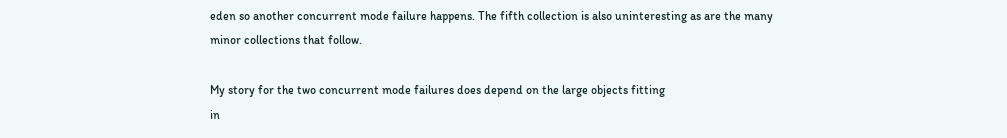eden so another concurrent mode failure happens. The fifth collection is also uninteresting as are the many minor collections that follow.

My story for the two concurrent mode failures does depend on the large objects fitting
in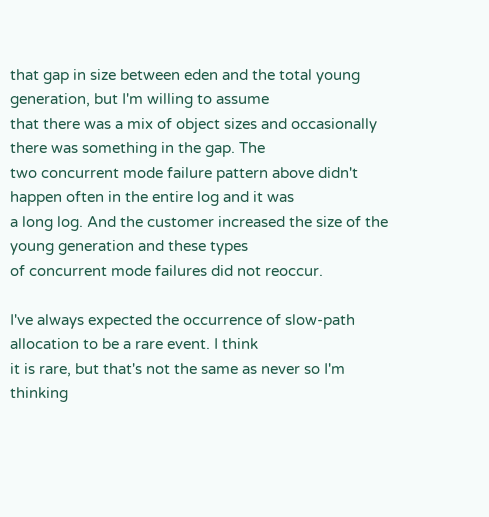that gap in size between eden and the total young generation, but I'm willing to assume
that there was a mix of object sizes and occasionally there was something in the gap. The
two concurrent mode failure pattern above didn't happen often in the entire log and it was
a long log. And the customer increased the size of the young generation and these types
of concurrent mode failures did not reoccur.

I've always expected the occurrence of slow-path allocation to be a rare event. I think
it is rare, but that's not the same as never so I'm thinking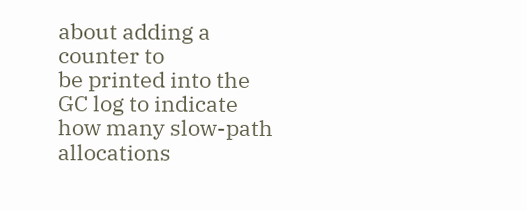about adding a counter to
be printed into the GC log to indicate how many slow-path allocations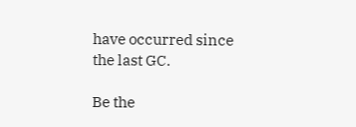have occurred since
the last GC.

Be the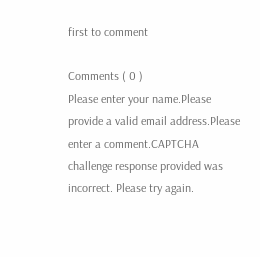first to comment

Comments ( 0 )
Please enter your name.Please provide a valid email address.Please enter a comment.CAPTCHA challenge response provided was incorrect. Please try again.